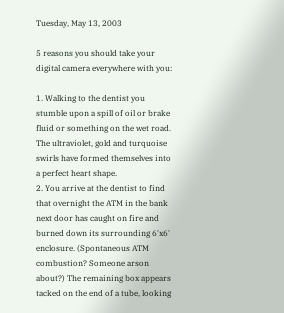Tuesday, May 13, 2003

5 reasons you should take your digital camera everywhere with you:

1. Walking to the dentist you stumble upon a spill of oil or brake fluid or something on the wet road. The ultraviolet, gold and turquoise swirls have formed themselves into a perfect heart shape.
2. You arrive at the dentist to find that overnight the ATM in the bank next door has caught on fire and burned down its surrounding 6'x6' enclosure. (Spontaneous ATM combustion? Someone arson about?) The remaining box appears tacked on the end of a tube, looking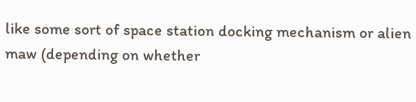like some sort of space station docking mechanism or alien maw (depending on whether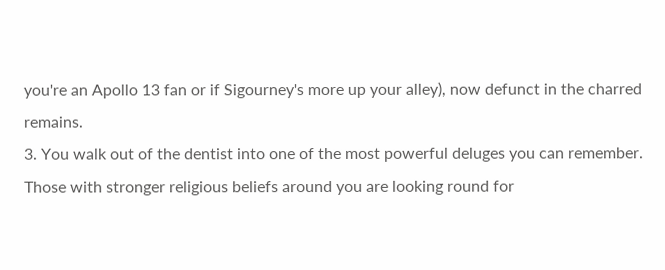you're an Apollo 13 fan or if Sigourney's more up your alley), now defunct in the charred remains.
3. You walk out of the dentist into one of the most powerful deluges you can remember. Those with stronger religious beliefs around you are looking round for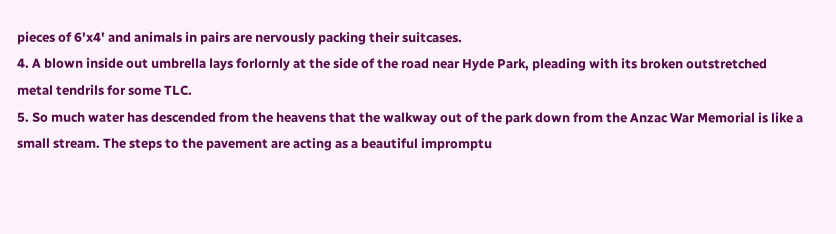pieces of 6'x4' and animals in pairs are nervously packing their suitcases.
4. A blown inside out umbrella lays forlornly at the side of the road near Hyde Park, pleading with its broken outstretched metal tendrils for some TLC.
5. So much water has descended from the heavens that the walkway out of the park down from the Anzac War Memorial is like a small stream. The steps to the pavement are acting as a beautiful impromptu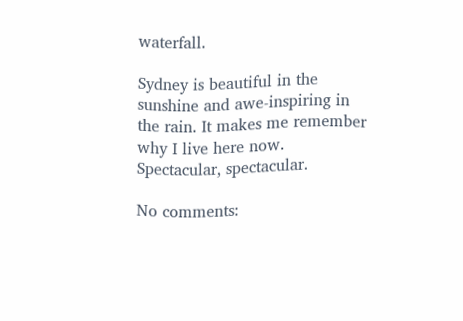waterfall.

Sydney is beautiful in the sunshine and awe-inspiring in the rain. It makes me remember why I live here now. Spectacular, spectacular.

No comments: